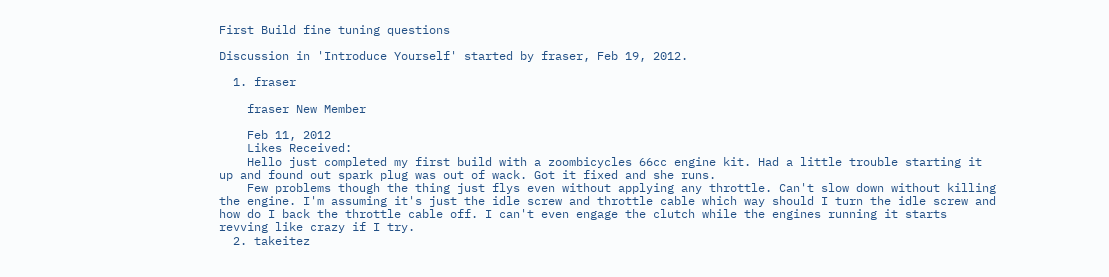First Build fine tuning questions

Discussion in 'Introduce Yourself' started by fraser, Feb 19, 2012.

  1. fraser

    fraser New Member

    Feb 11, 2012
    Likes Received:
    Hello just completed my first build with a zoombicycles 66cc engine kit. Had a little trouble starting it up and found out spark plug was out of wack. Got it fixed and she runs.
    Few problems though the thing just flys even without applying any throttle. Can't slow down without killing the engine. I'm assuming it's just the idle screw and throttle cable which way should I turn the idle screw and how do I back the throttle cable off. I can't even engage the clutch while the engines running it starts revving like crazy if I try.
  2. takeitez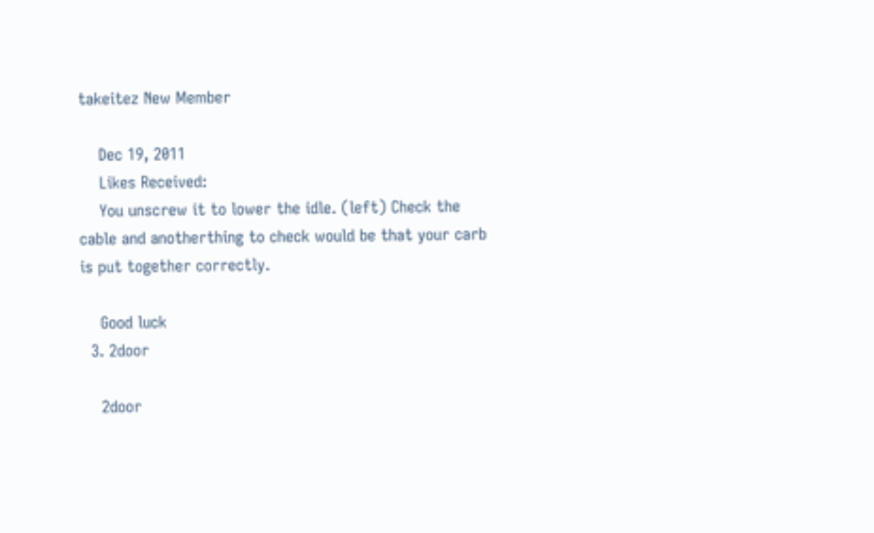takeitez New Member

    Dec 19, 2011
    Likes Received:
    You unscrew it to lower the idle. (left) Check the cable and anotherthing to check would be that your carb is put together correctly.

    Good luck
  3. 2door

    2door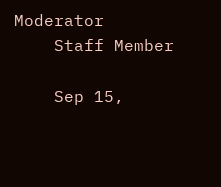Moderator
    Staff Member

    Sep 15,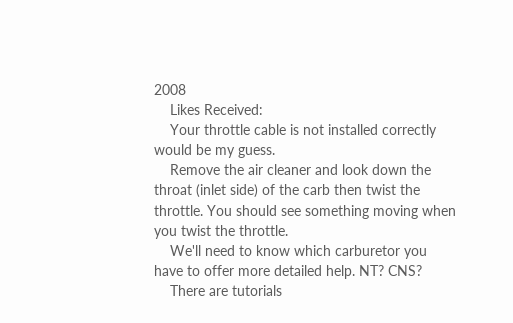2008
    Likes Received:
    Your throttle cable is not installed correctly would be my guess.
    Remove the air cleaner and look down the throat (inlet side) of the carb then twist the throttle. You should see something moving when you twist the throttle.
    We'll need to know which carburetor you have to offer more detailed help. NT? CNS?
    There are tutorials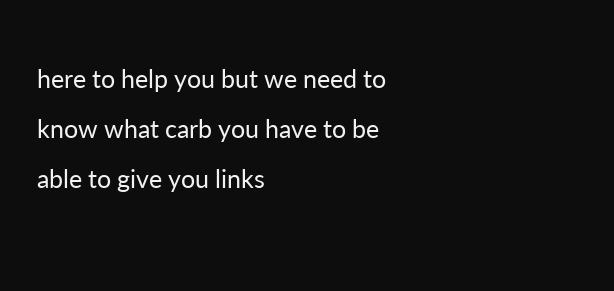here to help you but we need to know what carb you have to be able to give you links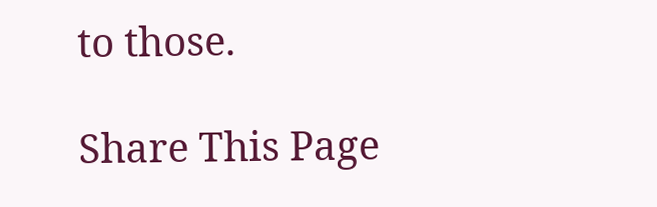to those.

Share This Page